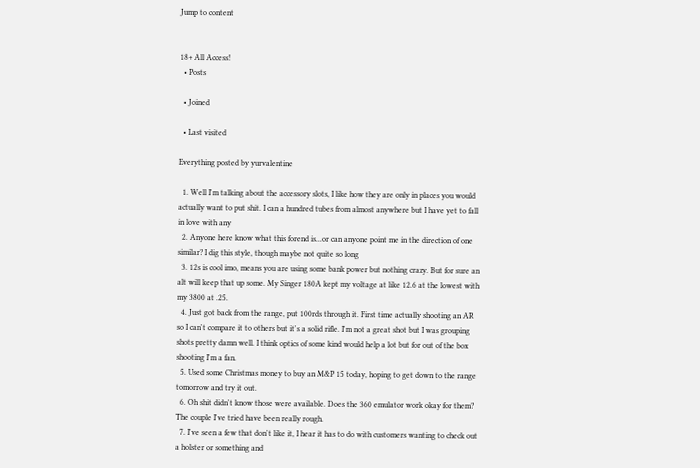Jump to content


18+ All Access!
  • Posts

  • Joined

  • Last visited

Everything posted by yurvalentine

  1. Well I'm talking about the accessory slots, I like how they are only in places you would actually want to put shit. I can a hundred tubes from almost anywhere but I have yet to fall in love with any
  2. Anyone here know what this forend is...or can anyone point me in the direction of one similar? I dig this style, though maybe not quite so long
  3. 12s is cool imo, means you are using some bank power but nothing crazy. But for sure an alt will keep that up some. My Singer 180A kept my voltage at like 12.6 at the lowest with my 3800 at .25.
  4. Just got back from the range, put 100rds through it. First time actually shooting an AR so I can't compare it to others but it's a solid rifle. I'm not a great shot but I was grouping shots pretty damn well. I think optics of some kind would help a lot but for out of the box shooting I'm a fan.
  5. Used some Christmas money to buy an M&P 15 today, hoping to get down to the range tomorrow and try it out.
  6. Oh shit didn't know those were available. Does the 360 emulator work okay for them? The couple I've tried have been really rough.
  7. I've seen a few that don't like it, I hear it has to do with customers wanting to check out a holster or something and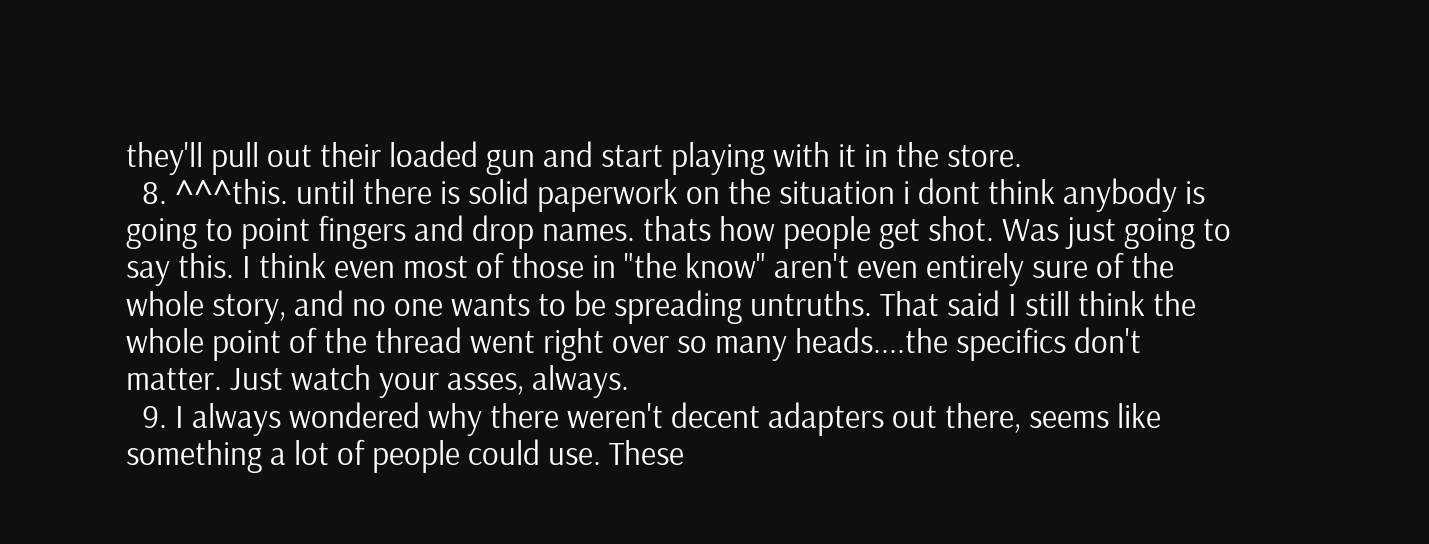they'll pull out their loaded gun and start playing with it in the store.
  8. ^^^this. until there is solid paperwork on the situation i dont think anybody is going to point fingers and drop names. thats how people get shot. Was just going to say this. I think even most of those in "the know" aren't even entirely sure of the whole story, and no one wants to be spreading untruths. That said I still think the whole point of the thread went right over so many heads....the specifics don't matter. Just watch your asses, always.
  9. I always wondered why there weren't decent adapters out there, seems like something a lot of people could use. These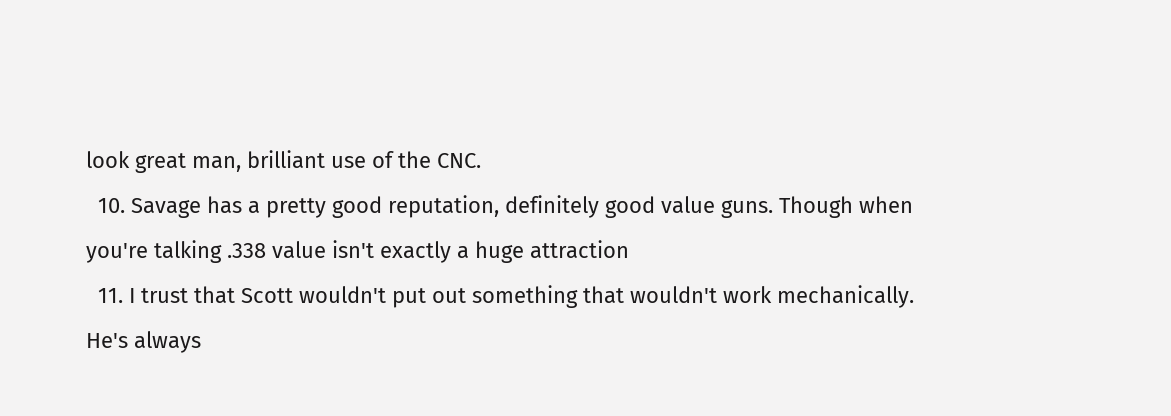look great man, brilliant use of the CNC.
  10. Savage has a pretty good reputation, definitely good value guns. Though when you're talking .338 value isn't exactly a huge attraction
  11. I trust that Scott wouldn't put out something that wouldn't work mechanically. He's always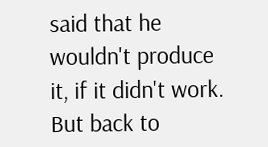said that he wouldn't produce it, if it didn't work. But back to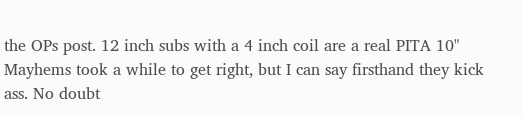the OPs post. 12 inch subs with a 4 inch coil are a real PITA 10" Mayhems took a while to get right, but I can say firsthand they kick ass. No doubt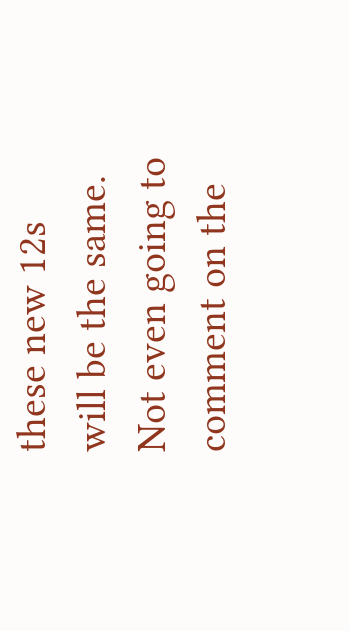these new 12s will be the same. Not even going to comment on the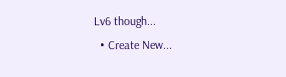Lv6 though...
  • Create New...